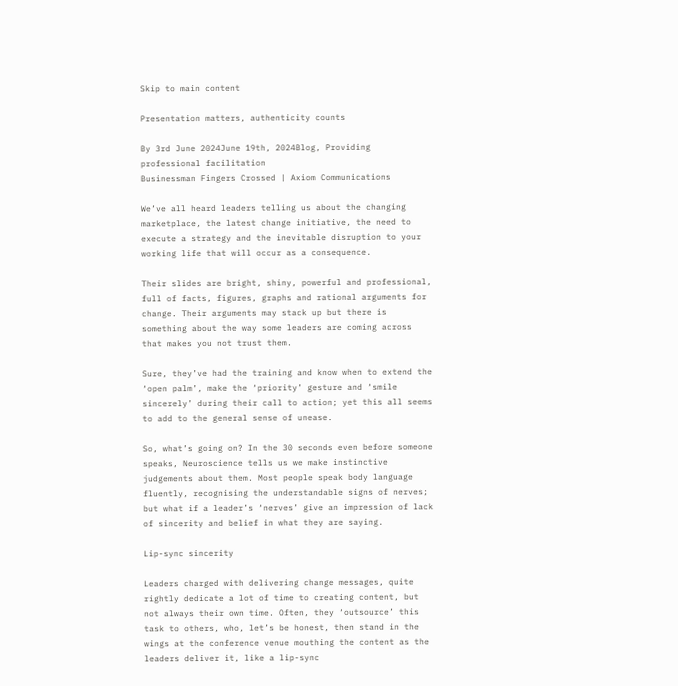Skip to main content

Presentation matters, authenticity counts

By 3rd June 2024June 19th, 2024Blog, Providing professional facilitation
Businessman Fingers Crossed | Axiom Communications

We’ve all heard leaders telling us about the changing marketplace, the latest change initiative, the need to execute a strategy and the inevitable disruption to your working life that will occur as a consequence.

Their slides are bright, shiny, powerful and professional, full of facts, figures, graphs and rational arguments for change. Their arguments may stack up but there is something about the way some leaders are coming across that makes you not trust them.

Sure, they’ve had the training and know when to extend the ‘open palm’, make the ‘priority’ gesture and ‘smile sincerely’ during their call to action; yet this all seems to add to the general sense of unease.

So, what’s going on? In the 30 seconds even before someone speaks, Neuroscience tells us we make instinctive judgements about them. Most people speak body language fluently, recognising the understandable signs of nerves; but what if a leader’s ‘nerves’ give an impression of lack of sincerity and belief in what they are saying.

Lip-sync sincerity

Leaders charged with delivering change messages, quite rightly dedicate a lot of time to creating content, but not always their own time. Often, they ‘outsource’ this task to others, who, let’s be honest, then stand in the wings at the conference venue mouthing the content as the leaders deliver it, like a lip-sync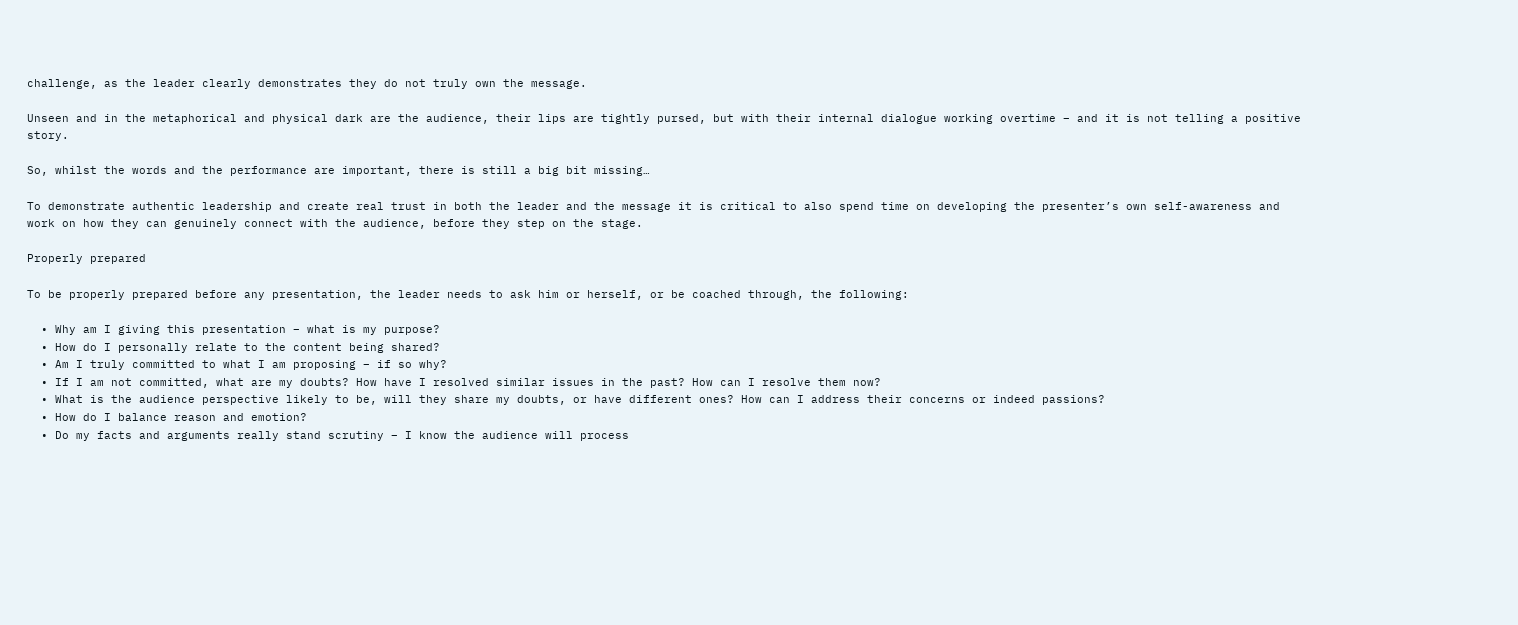challenge, as the leader clearly demonstrates they do not truly own the message.

Unseen and in the metaphorical and physical dark are the audience, their lips are tightly pursed, but with their internal dialogue working overtime – and it is not telling a positive story.

So, whilst the words and the performance are important, there is still a big bit missing…

To demonstrate authentic leadership and create real trust in both the leader and the message it is critical to also spend time on developing the presenter’s own self-awareness and work on how they can genuinely connect with the audience, before they step on the stage.

Properly prepared

To be properly prepared before any presentation, the leader needs to ask him or herself, or be coached through, the following:

  • Why am I giving this presentation – what is my purpose?
  • How do I personally relate to the content being shared?
  • Am I truly committed to what I am proposing – if so why?
  • If I am not committed, what are my doubts? How have I resolved similar issues in the past? How can I resolve them now?
  • What is the audience perspective likely to be, will they share my doubts, or have different ones? How can I address their concerns or indeed passions?
  • How do I balance reason and emotion?
  • Do my facts and arguments really stand scrutiny – I know the audience will process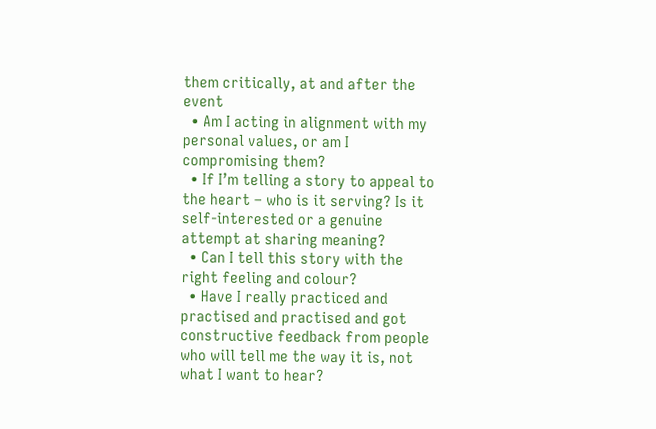them critically, at and after the event
  • Am I acting in alignment with my personal values, or am I compromising them?
  • If I’m telling a story to appeal to the heart – who is it serving? Is it self-interested or a genuine attempt at sharing meaning?
  • Can I tell this story with the right feeling and colour?
  • Have I really practiced and practised and practised and got constructive feedback from people who will tell me the way it is, not what I want to hear?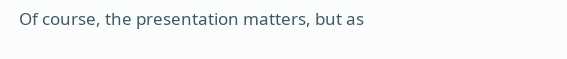Of course, the presentation matters, but as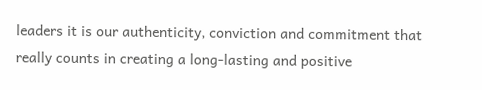leaders it is our authenticity, conviction and commitment that really counts in creating a long-lasting and positive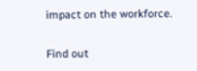impact on the workforce.

Find out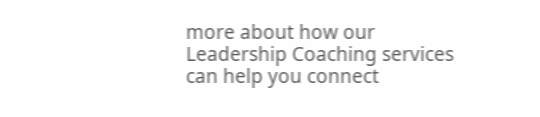more about how our Leadership Coaching services can help you connect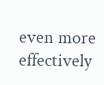even more effectively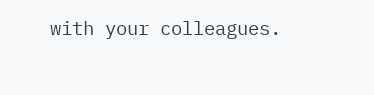with your colleagues.